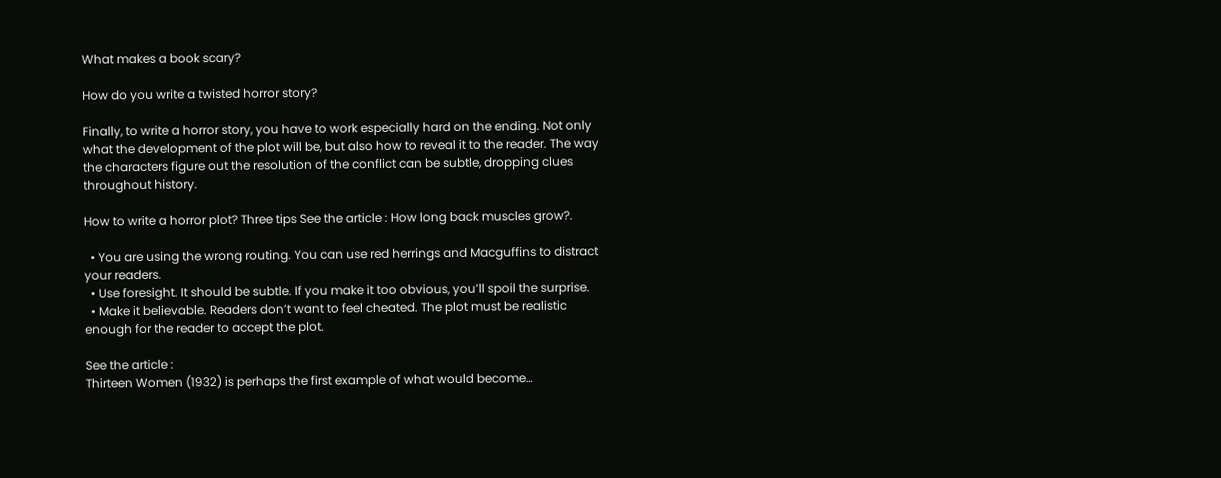What makes a book scary?

How do you write a twisted horror story?

Finally, to write a horror story, you have to work especially hard on the ending. Not only what the development of the plot will be, but also how to reveal it to the reader. The way the characters figure out the resolution of the conflict can be subtle, dropping clues throughout history.

How to write a horror plot? Three tips See the article : How long back muscles grow?.

  • You are using the wrong routing. You can use red herrings and Macguffins to distract your readers.
  • Use foresight. It should be subtle. If you make it too obvious, you’ll spoil the surprise.
  • Make it believable. Readers don’t want to feel cheated. The plot must be realistic enough for the reader to accept the plot.

See the article :
Thirteen Women (1932) is perhaps the first example of what would become…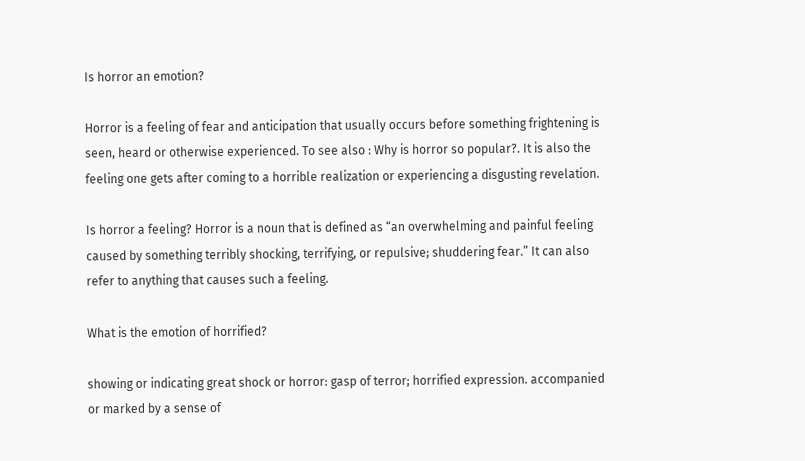Is horror an emotion?

Horror is a feeling of fear and anticipation that usually occurs before something frightening is seen, heard or otherwise experienced. To see also : Why is horror so popular?. It is also the feeling one gets after coming to a horrible realization or experiencing a disgusting revelation.

Is horror a feeling? Horror is a noun that is defined as “an overwhelming and painful feeling caused by something terribly shocking, terrifying, or repulsive; shuddering fear.” It can also refer to anything that causes such a feeling.

What is the emotion of horrified?

showing or indicating great shock or horror: gasp of terror; horrified expression. accompanied or marked by a sense of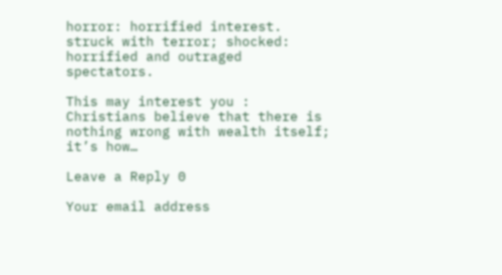horror: horrified interest. struck with terror; shocked: horrified and outraged spectators.

This may interest you :
Christians believe that there is nothing wrong with wealth itself; it’s how…

Leave a Reply 0

Your email address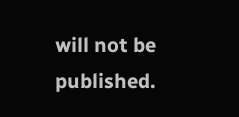will not be published.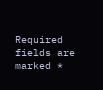Required fields are marked *